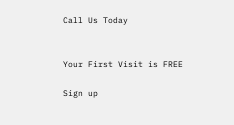Call Us Today


Your First Visit is FREE

Sign up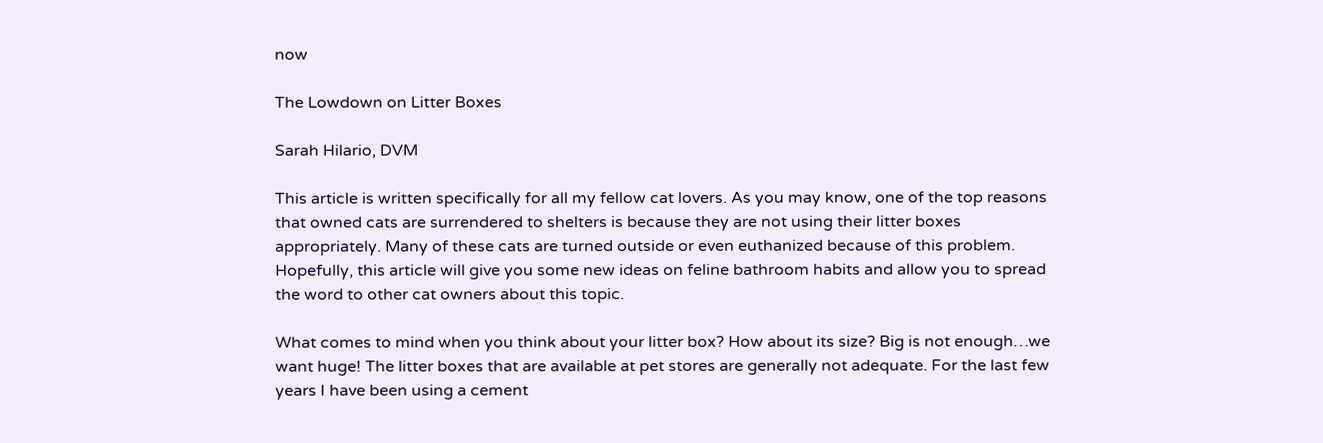now

The Lowdown on Litter Boxes

Sarah Hilario, DVM

This article is written specifically for all my fellow cat lovers. As you may know, one of the top reasons that owned cats are surrendered to shelters is because they are not using their litter boxes appropriately. Many of these cats are turned outside or even euthanized because of this problem. Hopefully, this article will give you some new ideas on feline bathroom habits and allow you to spread the word to other cat owners about this topic.

What comes to mind when you think about your litter box? How about its size? Big is not enough…we want huge! The litter boxes that are available at pet stores are generally not adequate. For the last few years I have been using a cement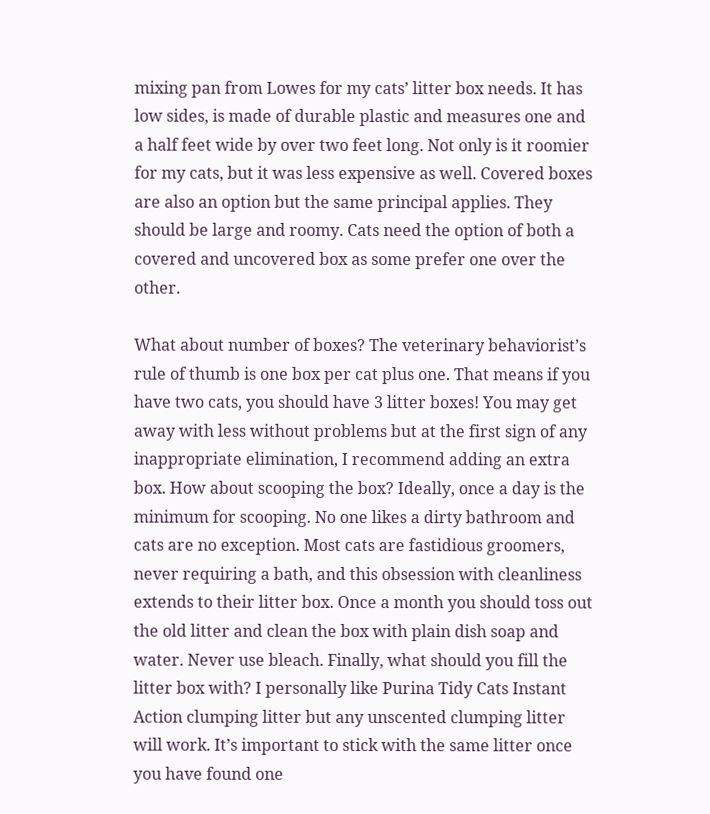mixing pan from Lowes for my cats’ litter box needs. It has low sides, is made of durable plastic and measures one and a half feet wide by over two feet long. Not only is it roomier for my cats, but it was less expensive as well. Covered boxes are also an option but the same principal applies. They should be large and roomy. Cats need the option of both a covered and uncovered box as some prefer one over the other.

What about number of boxes? The veterinary behaviorist’s rule of thumb is one box per cat plus one. That means if you have two cats, you should have 3 litter boxes! You may get away with less without problems but at the first sign of any inappropriate elimination, I recommend adding an extra box. How about scooping the box? Ideally, once a day is the minimum for scooping. No one likes a dirty bathroom and cats are no exception. Most cats are fastidious groomers, never requiring a bath, and this obsession with cleanliness extends to their litter box. Once a month you should toss out the old litter and clean the box with plain dish soap and water. Never use bleach. Finally, what should you fill the litter box with? I personally like Purina Tidy Cats Instant Action clumping litter but any unscented clumping litter will work. It’s important to stick with the same litter once you have found one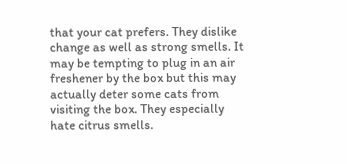that your cat prefers. They dislike change as well as strong smells. It may be tempting to plug in an air freshener by the box but this may actually deter some cats from visiting the box. They especially hate citrus smells.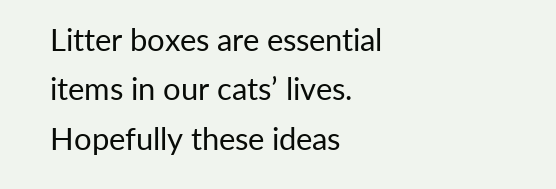Litter boxes are essential items in our cats’ lives. Hopefully these ideas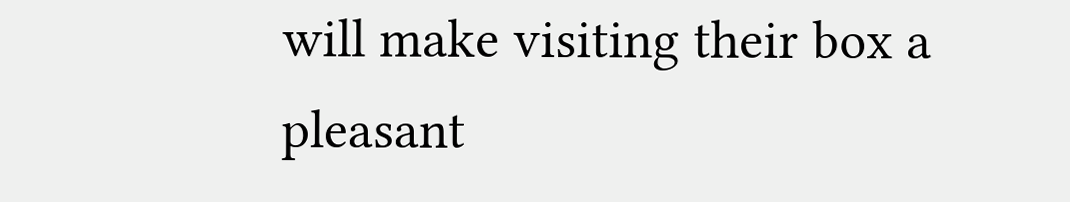will make visiting their box a pleasant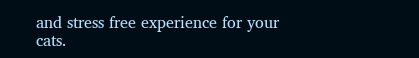and stress free experience for your cats.